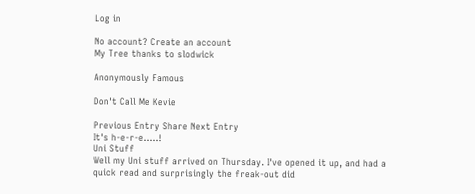Log in

No account? Create an account
My Tree thanks to slodwick

Anonymously Famous

Don't Call Me Kevie

Previous Entry Share Next Entry
It's h-e-r-e.....!
Uni Stuff
Well my Uni stuff arrived on Thursday. I've opened it up, and had a quick read and surprisingly the freak-out did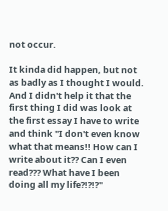not occur.

It kinda did happen, but not as badly as I thought I would. And I didn't help it that the first thing I did was look at the first essay I have to write and think "I don't even know what that means!! How can I write about it?? Can I even read??? What have I been doing all my life?!?!?"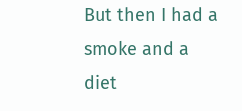But then I had a smoke and a diet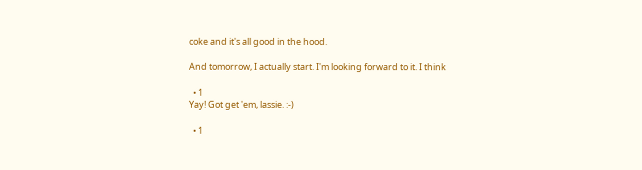coke and it's all good in the hood.

And tomorrow, I actually start. I'm looking forward to it. I think

  • 1
Yay! Got get 'em, lassie. :-)

  • 1